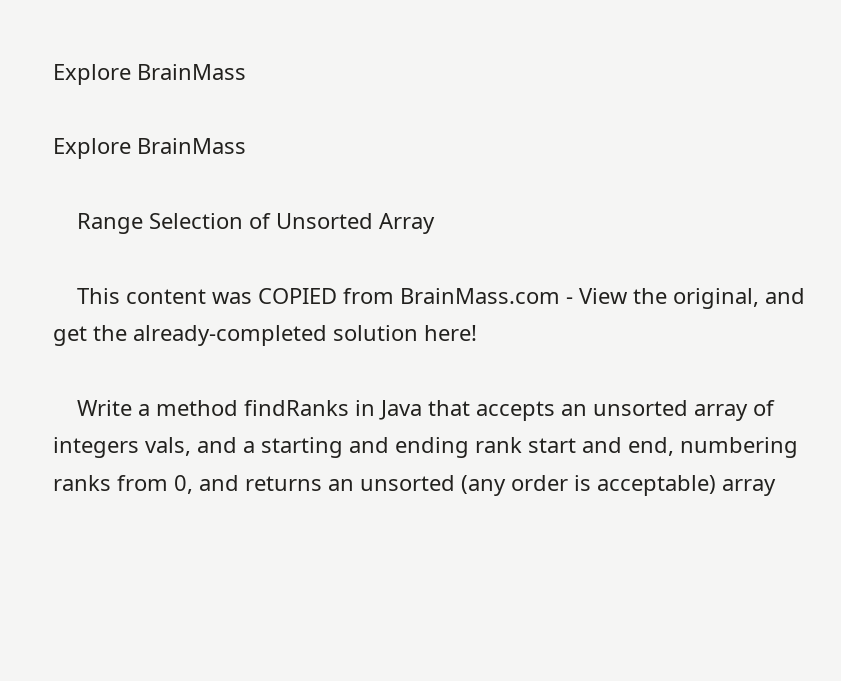Explore BrainMass

Explore BrainMass

    Range Selection of Unsorted Array

    This content was COPIED from BrainMass.com - View the original, and get the already-completed solution here!

    Write a method findRanks in Java that accepts an unsorted array of integers vals, and a starting and ending rank start and end, numbering ranks from 0, and returns an unsorted (any order is acceptable) array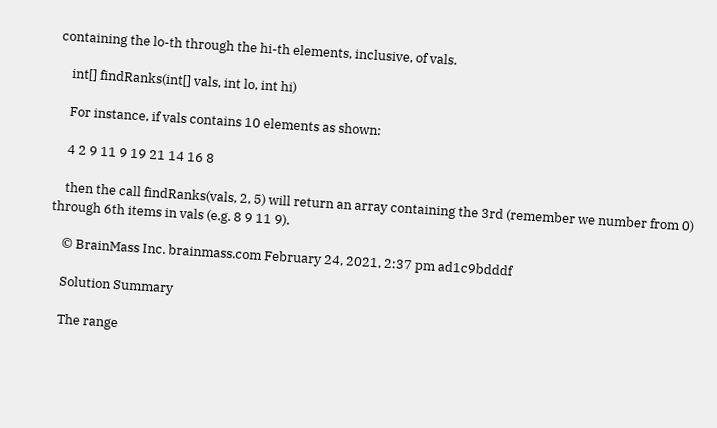containing the lo-th through the hi-th elements, inclusive, of vals.

    int[] findRanks(int[] vals, int lo, int hi)

    For instance, if vals contains 10 elements as shown:

    4 2 9 11 9 19 21 14 16 8

    then the call findRanks(vals, 2, 5) will return an array containing the 3rd (remember we number from 0) through 6th items in vals (e.g. 8 9 11 9).

    © BrainMass Inc. brainmass.com February 24, 2021, 2:37 pm ad1c9bdddf

    Solution Summary

    The range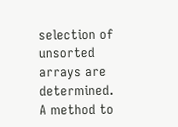selection of unsorted arrays are determined. A method to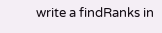write a findRanks in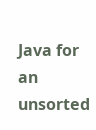Java for an unsorted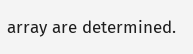array are determined.